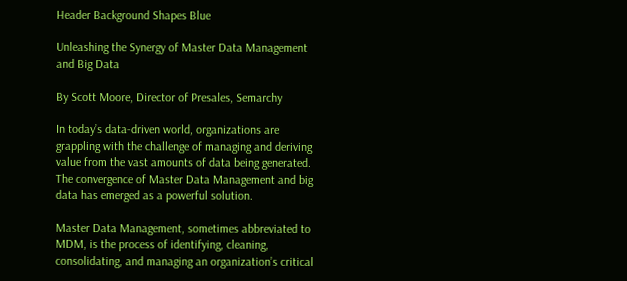Header Background Shapes Blue

Unleashing the Synergy of Master Data Management and Big Data

By Scott Moore, Director of Presales, Semarchy

In today’s data-driven world, organizations are grappling with the challenge of managing and deriving value from the vast amounts of data being generated. The convergence of Master Data Management and big data has emerged as a powerful solution.

Master Data Management, sometimes abbreviated to MDM, is the process of identifying, cleaning, consolidating, and managing an organization’s critical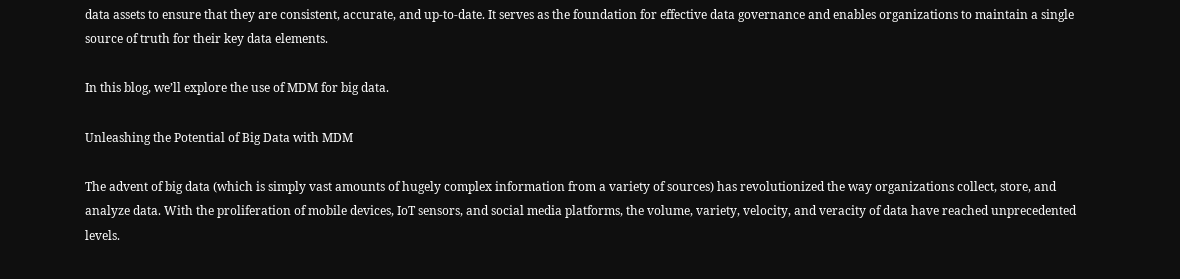data assets to ensure that they are consistent, accurate, and up-to-date. It serves as the foundation for effective data governance and enables organizations to maintain a single source of truth for their key data elements.

In this blog, we’ll explore the use of MDM for big data.

Unleashing the Potential of Big Data with MDM

The advent of big data (which is simply vast amounts of hugely complex information from a variety of sources) has revolutionized the way organizations collect, store, and analyze data. With the proliferation of mobile devices, IoT sensors, and social media platforms, the volume, variety, velocity, and veracity of data have reached unprecedented levels.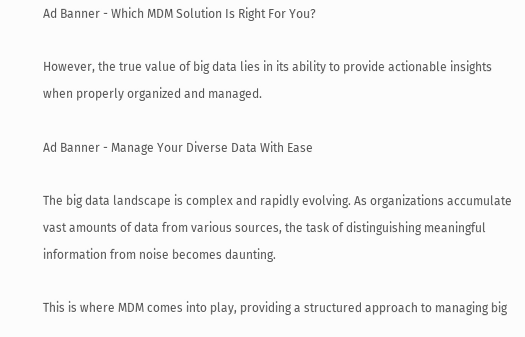Ad Banner - Which MDM Solution Is Right For You?

However, the true value of big data lies in its ability to provide actionable insights when properly organized and managed.

Ad Banner - Manage Your Diverse Data With Ease

The big data landscape is complex and rapidly evolving. As organizations accumulate vast amounts of data from various sources, the task of distinguishing meaningful information from noise becomes daunting.

This is where MDM comes into play, providing a structured approach to managing big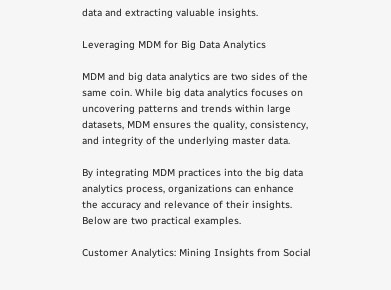data and extracting valuable insights.

Leveraging MDM for Big Data Analytics

MDM and big data analytics are two sides of the same coin. While big data analytics focuses on uncovering patterns and trends within large datasets, MDM ensures the quality, consistency, and integrity of the underlying master data.

By integrating MDM practices into the big data analytics process, organizations can enhance the accuracy and relevance of their insights. Below are two practical examples.

Customer Analytics: Mining Insights from Social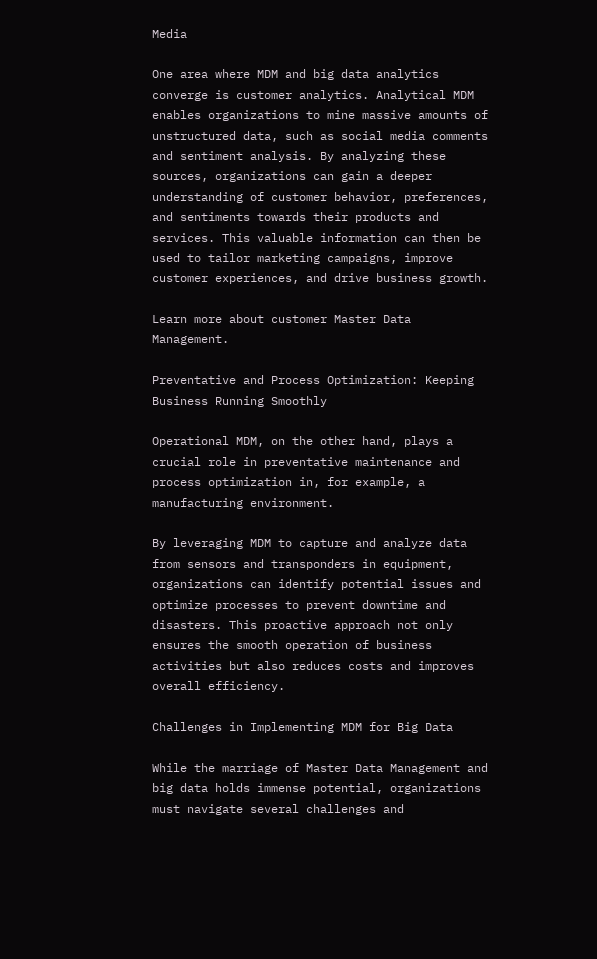Media

One area where MDM and big data analytics converge is customer analytics. Analytical MDM enables organizations to mine massive amounts of unstructured data, such as social media comments and sentiment analysis. By analyzing these sources, organizations can gain a deeper understanding of customer behavior, preferences, and sentiments towards their products and services. This valuable information can then be used to tailor marketing campaigns, improve customer experiences, and drive business growth.

Learn more about customer Master Data Management.

Preventative and Process Optimization: Keeping Business Running Smoothly

Operational MDM, on the other hand, plays a crucial role in preventative maintenance and process optimization in, for example, a manufacturing environment.

By leveraging MDM to capture and analyze data from sensors and transponders in equipment, organizations can identify potential issues and optimize processes to prevent downtime and disasters. This proactive approach not only ensures the smooth operation of business activities but also reduces costs and improves overall efficiency.

Challenges in Implementing MDM for Big Data

While the marriage of Master Data Management and big data holds immense potential, organizations must navigate several challenges and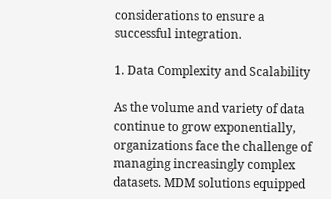considerations to ensure a successful integration.

1. Data Complexity and Scalability

As the volume and variety of data continue to grow exponentially, organizations face the challenge of managing increasingly complex datasets. MDM solutions equipped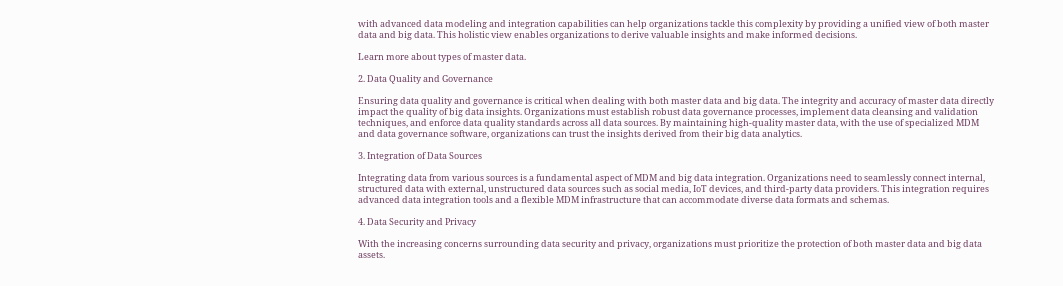with advanced data modeling and integration capabilities can help organizations tackle this complexity by providing a unified view of both master data and big data. This holistic view enables organizations to derive valuable insights and make informed decisions.

Learn more about types of master data.

2. Data Quality and Governance

Ensuring data quality and governance is critical when dealing with both master data and big data. The integrity and accuracy of master data directly impact the quality of big data insights. Organizations must establish robust data governance processes, implement data cleansing and validation techniques, and enforce data quality standards across all data sources. By maintaining high-quality master data, with the use of specialized MDM and data governance software, organizations can trust the insights derived from their big data analytics.

3. Integration of Data Sources

Integrating data from various sources is a fundamental aspect of MDM and big data integration. Organizations need to seamlessly connect internal, structured data with external, unstructured data sources such as social media, IoT devices, and third-party data providers. This integration requires advanced data integration tools and a flexible MDM infrastructure that can accommodate diverse data formats and schemas.

4. Data Security and Privacy

With the increasing concerns surrounding data security and privacy, organizations must prioritize the protection of both master data and big data assets.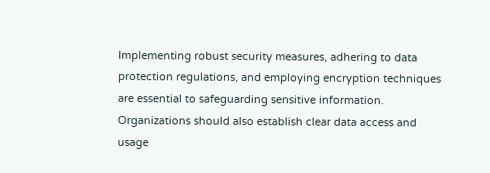Implementing robust security measures, adhering to data protection regulations, and employing encryption techniques are essential to safeguarding sensitive information. Organizations should also establish clear data access and usage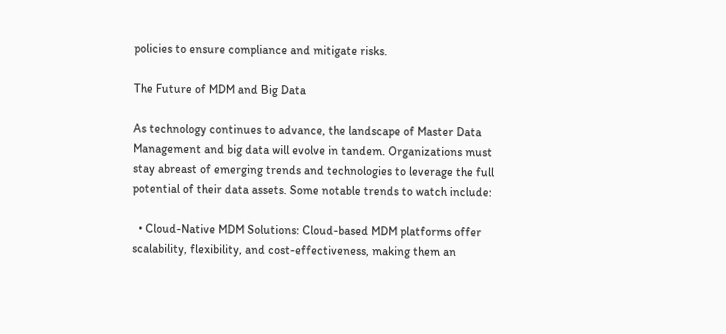policies to ensure compliance and mitigate risks.

The Future of MDM and Big Data

As technology continues to advance, the landscape of Master Data Management and big data will evolve in tandem. Organizations must stay abreast of emerging trends and technologies to leverage the full potential of their data assets. Some notable trends to watch include:

  • Cloud-Native MDM Solutions: Cloud-based MDM platforms offer scalability, flexibility, and cost-effectiveness, making them an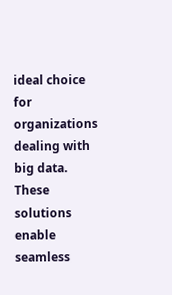ideal choice for organizations dealing with big data. These solutions enable seamless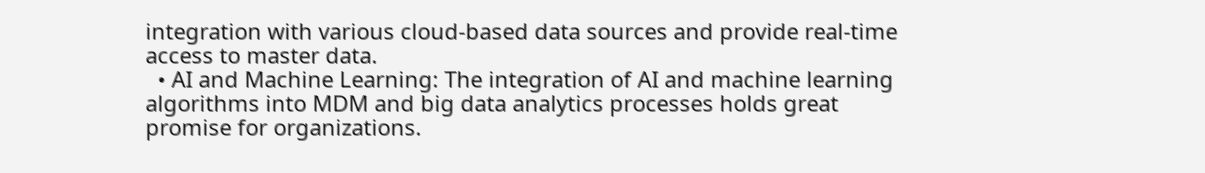integration with various cloud-based data sources and provide real-time access to master data.
  • AI and Machine Learning: The integration of AI and machine learning algorithms into MDM and big data analytics processes holds great promise for organizations.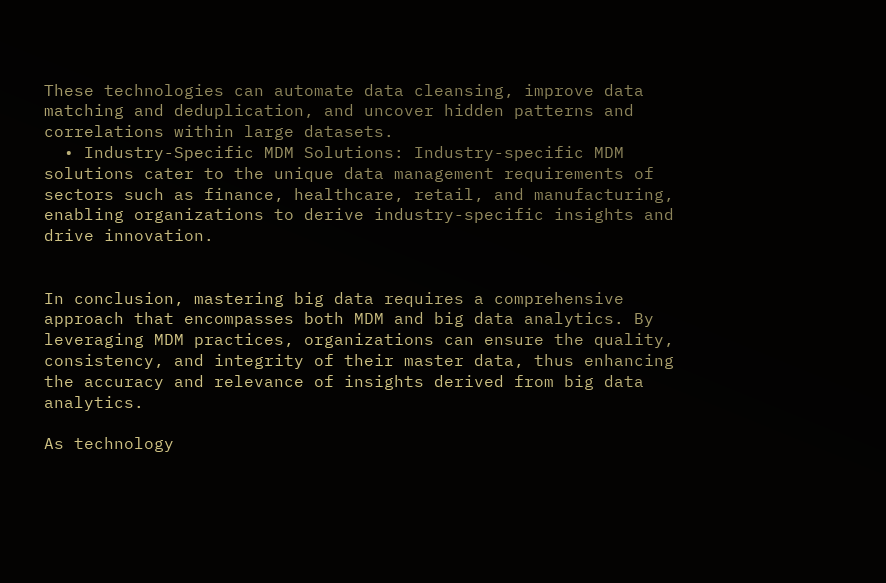These technologies can automate data cleansing, improve data matching and deduplication, and uncover hidden patterns and correlations within large datasets.
  • Industry-Specific MDM Solutions: Industry-specific MDM solutions cater to the unique data management requirements of sectors such as finance, healthcare, retail, and manufacturing, enabling organizations to derive industry-specific insights and drive innovation.


In conclusion, mastering big data requires a comprehensive approach that encompasses both MDM and big data analytics. By leveraging MDM practices, organizations can ensure the quality, consistency, and integrity of their master data, thus enhancing the accuracy and relevance of insights derived from big data analytics.

As technology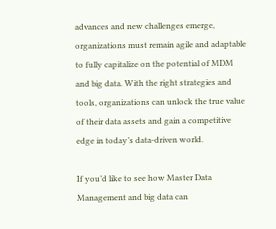advances and new challenges emerge, organizations must remain agile and adaptable to fully capitalize on the potential of MDM and big data. With the right strategies and tools, organizations can unlock the true value of their data assets and gain a competitive edge in today’s data-driven world.

If you’d like to see how Master Data Management and big data can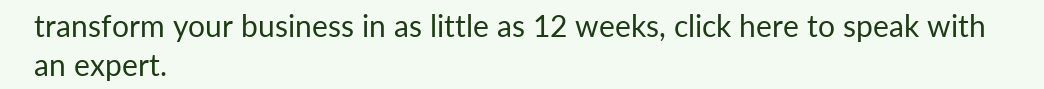transform your business in as little as 12 weeks, click here to speak with an expert.